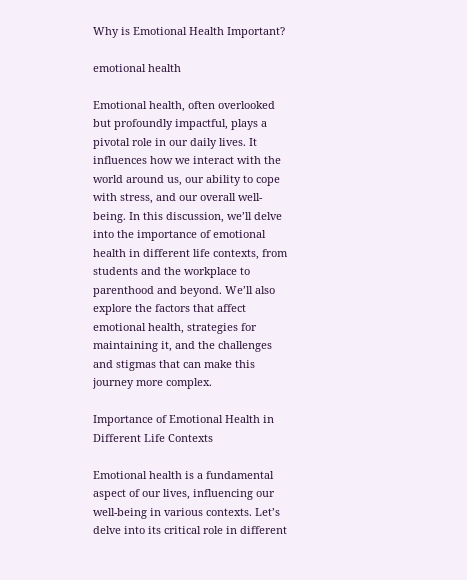Why is Emotional Health Important?

emotional health

Emotional health, often overlooked but profoundly impactful, plays a pivotal role in our daily lives. It influences how we interact with the world around us, our ability to cope with stress, and our overall well-being. In this discussion, we’ll delve into the importance of emotional health in different life contexts, from students and the workplace to parenthood and beyond. We’ll also explore the factors that affect emotional health, strategies for maintaining it, and the challenges and stigmas that can make this journey more complex.

Importance of Emotional Health in Different Life Contexts

Emotional health is a fundamental aspect of our lives, influencing our well-being in various contexts. Let’s delve into its critical role in different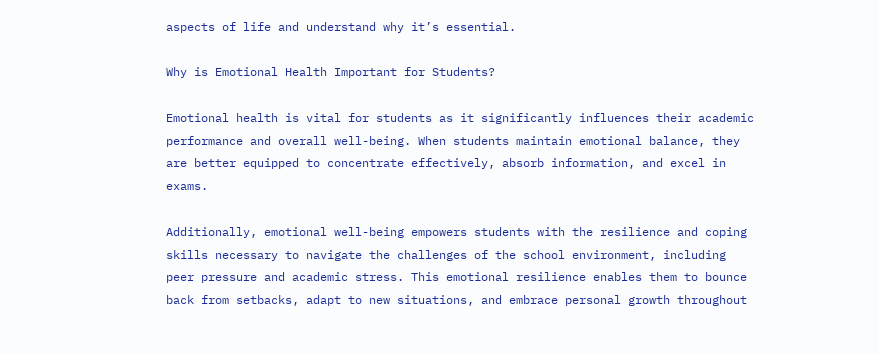aspects of life and understand why it’s essential.

Why is Emotional Health Important for Students?

Emotional health is vital for students as it significantly influences their academic performance and overall well-being. When students maintain emotional balance, they are better equipped to concentrate effectively, absorb information, and excel in exams.

Additionally, emotional well-being empowers students with the resilience and coping skills necessary to navigate the challenges of the school environment, including peer pressure and academic stress. This emotional resilience enables them to bounce back from setbacks, adapt to new situations, and embrace personal growth throughout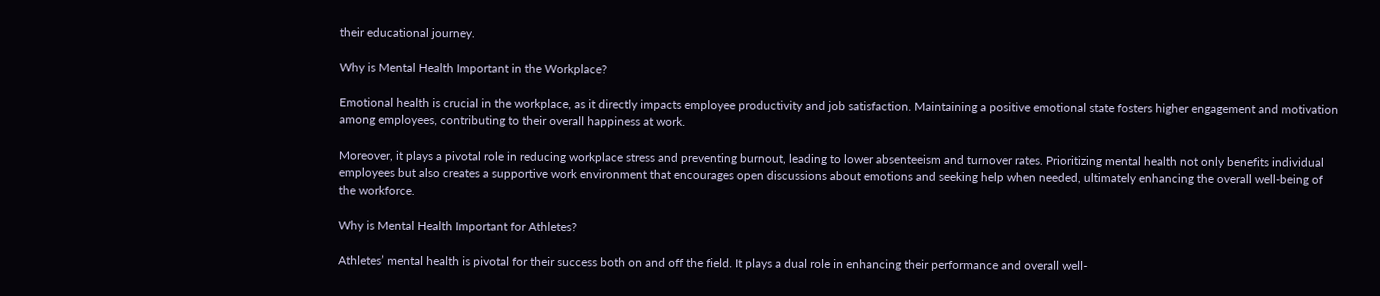their educational journey.

Why is Mental Health Important in the Workplace?

Emotional health is crucial in the workplace, as it directly impacts employee productivity and job satisfaction. Maintaining a positive emotional state fosters higher engagement and motivation among employees, contributing to their overall happiness at work.

Moreover, it plays a pivotal role in reducing workplace stress and preventing burnout, leading to lower absenteeism and turnover rates. Prioritizing mental health not only benefits individual employees but also creates a supportive work environment that encourages open discussions about emotions and seeking help when needed, ultimately enhancing the overall well-being of the workforce.

Why is Mental Health Important for Athletes?

Athletes’ mental health is pivotal for their success both on and off the field. It plays a dual role in enhancing their performance and overall well-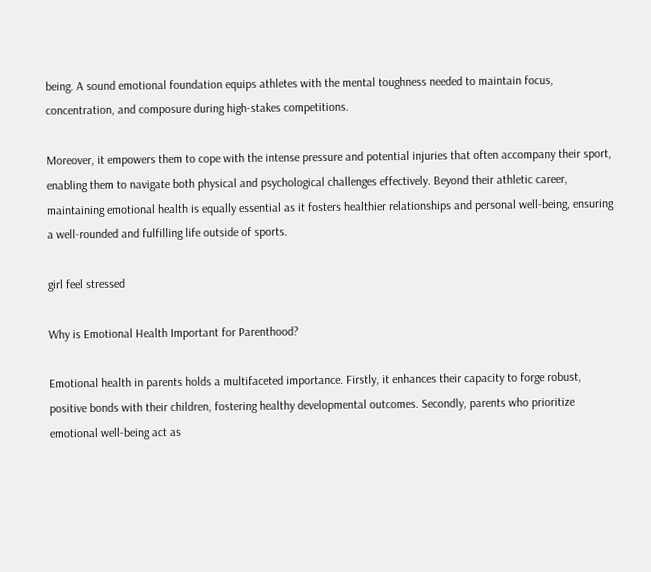being. A sound emotional foundation equips athletes with the mental toughness needed to maintain focus, concentration, and composure during high-stakes competitions.

Moreover, it empowers them to cope with the intense pressure and potential injuries that often accompany their sport, enabling them to navigate both physical and psychological challenges effectively. Beyond their athletic career, maintaining emotional health is equally essential as it fosters healthier relationships and personal well-being, ensuring a well-rounded and fulfilling life outside of sports.

girl feel stressed

Why is Emotional Health Important for Parenthood?

Emotional health in parents holds a multifaceted importance. Firstly, it enhances their capacity to forge robust, positive bonds with their children, fostering healthy developmental outcomes. Secondly, parents who prioritize emotional well-being act as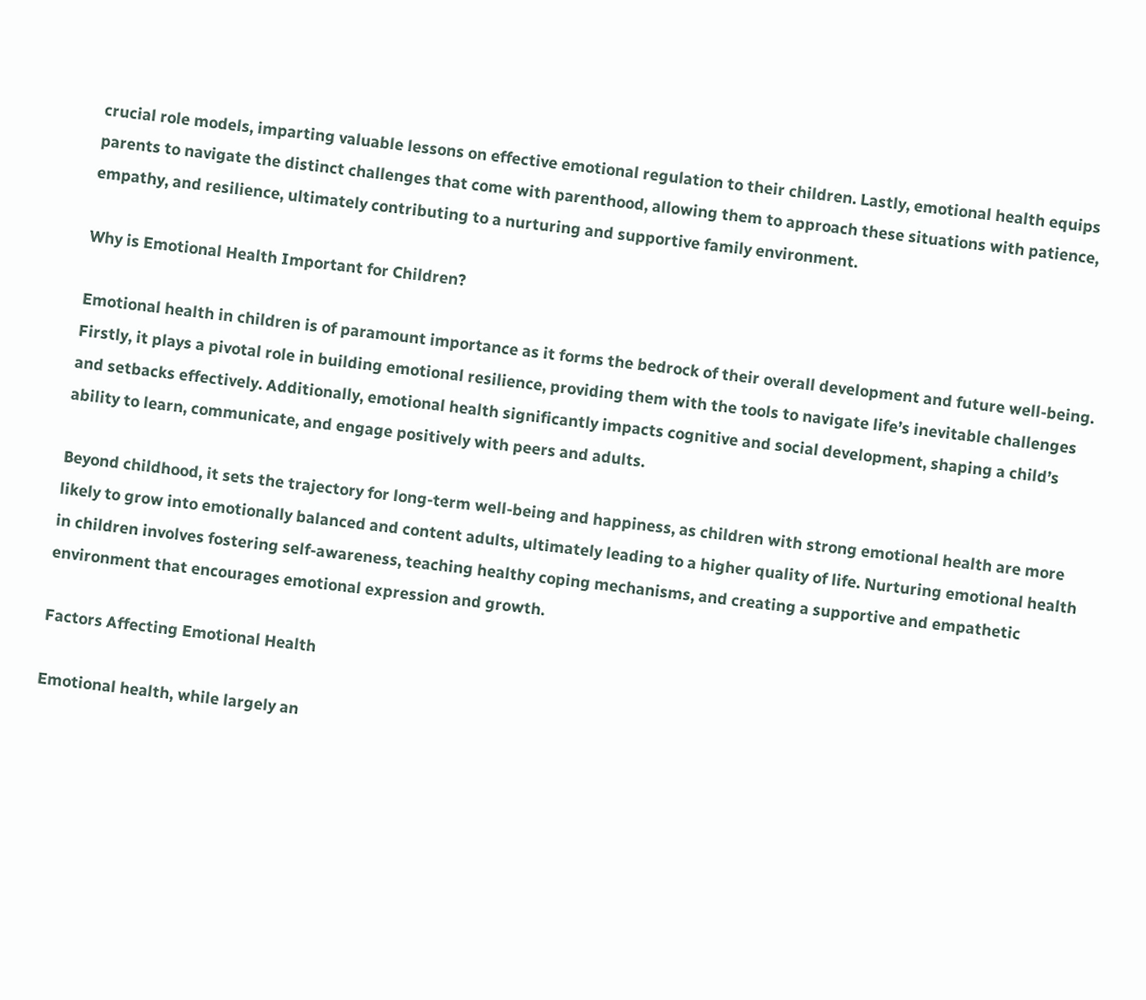crucial role models, imparting valuable lessons on effective emotional regulation to their children. Lastly, emotional health equips parents to navigate the distinct challenges that come with parenthood, allowing them to approach these situations with patience, empathy, and resilience, ultimately contributing to a nurturing and supportive family environment.

Why is Emotional Health Important for Children?

Emotional health in children is of paramount importance as it forms the bedrock of their overall development and future well-being. Firstly, it plays a pivotal role in building emotional resilience, providing them with the tools to navigate life’s inevitable challenges and setbacks effectively. Additionally, emotional health significantly impacts cognitive and social development, shaping a child’s ability to learn, communicate, and engage positively with peers and adults.

Beyond childhood, it sets the trajectory for long-term well-being and happiness, as children with strong emotional health are more likely to grow into emotionally balanced and content adults, ultimately leading to a higher quality of life. Nurturing emotional health in children involves fostering self-awareness, teaching healthy coping mechanisms, and creating a supportive and empathetic environment that encourages emotional expression and growth.

Factors Affecting Emotional Health

Emotional health, while largely an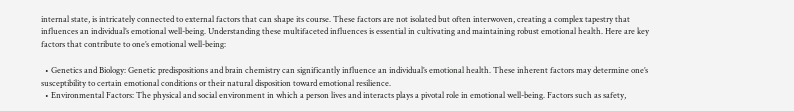internal state, is intricately connected to external factors that can shape its course. These factors are not isolated but often interwoven, creating a complex tapestry that influences an individual’s emotional well-being. Understanding these multifaceted influences is essential in cultivating and maintaining robust emotional health. Here are key factors that contribute to one’s emotional well-being:

  • Genetics and Biology: Genetic predispositions and brain chemistry can significantly influence an individual’s emotional health. These inherent factors may determine one’s susceptibility to certain emotional conditions or their natural disposition toward emotional resilience.
  • Environmental Factors: The physical and social environment in which a person lives and interacts plays a pivotal role in emotional well-being. Factors such as safety,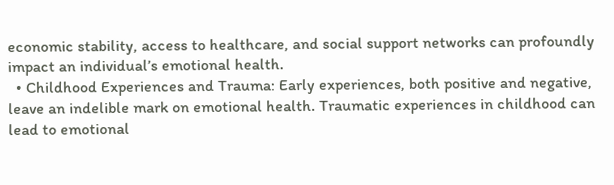economic stability, access to healthcare, and social support networks can profoundly impact an individual’s emotional health.
  • Childhood Experiences and Trauma: Early experiences, both positive and negative, leave an indelible mark on emotional health. Traumatic experiences in childhood can lead to emotional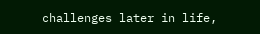challenges later in life,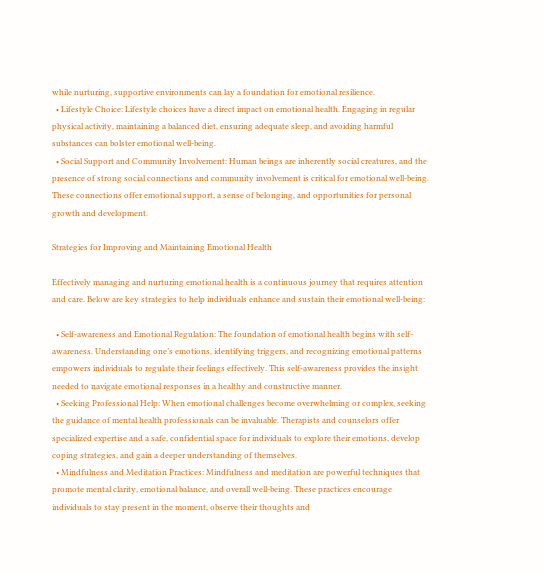while nurturing, supportive environments can lay a foundation for emotional resilience.
  • Lifestyle Choice: Lifestyle choices have a direct impact on emotional health. Engaging in regular physical activity, maintaining a balanced diet, ensuring adequate sleep, and avoiding harmful substances can bolster emotional well-being.
  • Social Support and Community Involvement: Human beings are inherently social creatures, and the presence of strong social connections and community involvement is critical for emotional well-being. These connections offer emotional support, a sense of belonging, and opportunities for personal growth and development.

Strategies for Improving and Maintaining Emotional Health

Effectively managing and nurturing emotional health is a continuous journey that requires attention and care. Below are key strategies to help individuals enhance and sustain their emotional well-being:

  • Self-awareness and Emotional Regulation: The foundation of emotional health begins with self-awareness. Understanding one’s emotions, identifying triggers, and recognizing emotional patterns empowers individuals to regulate their feelings effectively. This self-awareness provides the insight needed to navigate emotional responses in a healthy and constructive manner.
  • Seeking Professional Help: When emotional challenges become overwhelming or complex, seeking the guidance of mental health professionals can be invaluable. Therapists and counselors offer specialized expertise and a safe, confidential space for individuals to explore their emotions, develop coping strategies, and gain a deeper understanding of themselves.
  • Mindfulness and Meditation Practices: Mindfulness and meditation are powerful techniques that promote mental clarity, emotional balance, and overall well-being. These practices encourage individuals to stay present in the moment, observe their thoughts and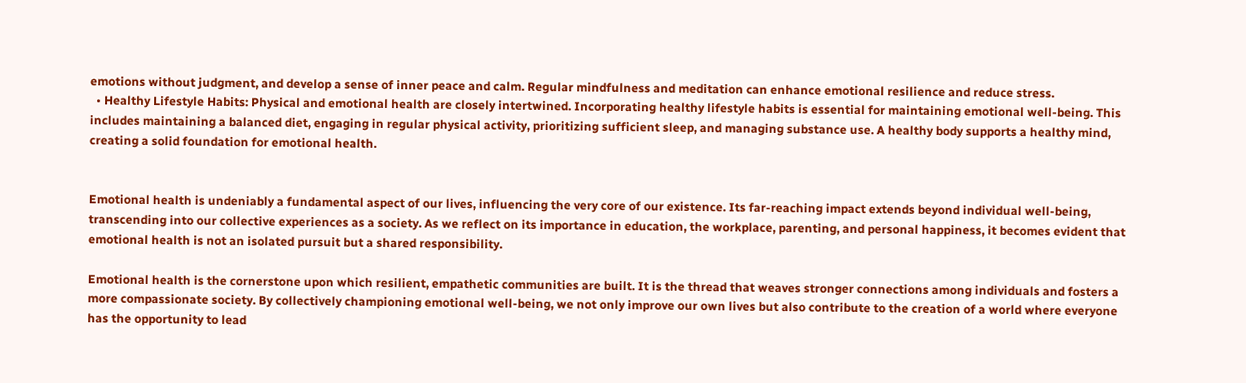emotions without judgment, and develop a sense of inner peace and calm. Regular mindfulness and meditation can enhance emotional resilience and reduce stress.
  • Healthy Lifestyle Habits: Physical and emotional health are closely intertwined. Incorporating healthy lifestyle habits is essential for maintaining emotional well-being. This includes maintaining a balanced diet, engaging in regular physical activity, prioritizing sufficient sleep, and managing substance use. A healthy body supports a healthy mind, creating a solid foundation for emotional health.


Emotional health is undeniably a fundamental aspect of our lives, influencing the very core of our existence. Its far-reaching impact extends beyond individual well-being, transcending into our collective experiences as a society. As we reflect on its importance in education, the workplace, parenting, and personal happiness, it becomes evident that emotional health is not an isolated pursuit but a shared responsibility.

Emotional health is the cornerstone upon which resilient, empathetic communities are built. It is the thread that weaves stronger connections among individuals and fosters a more compassionate society. By collectively championing emotional well-being, we not only improve our own lives but also contribute to the creation of a world where everyone has the opportunity to lead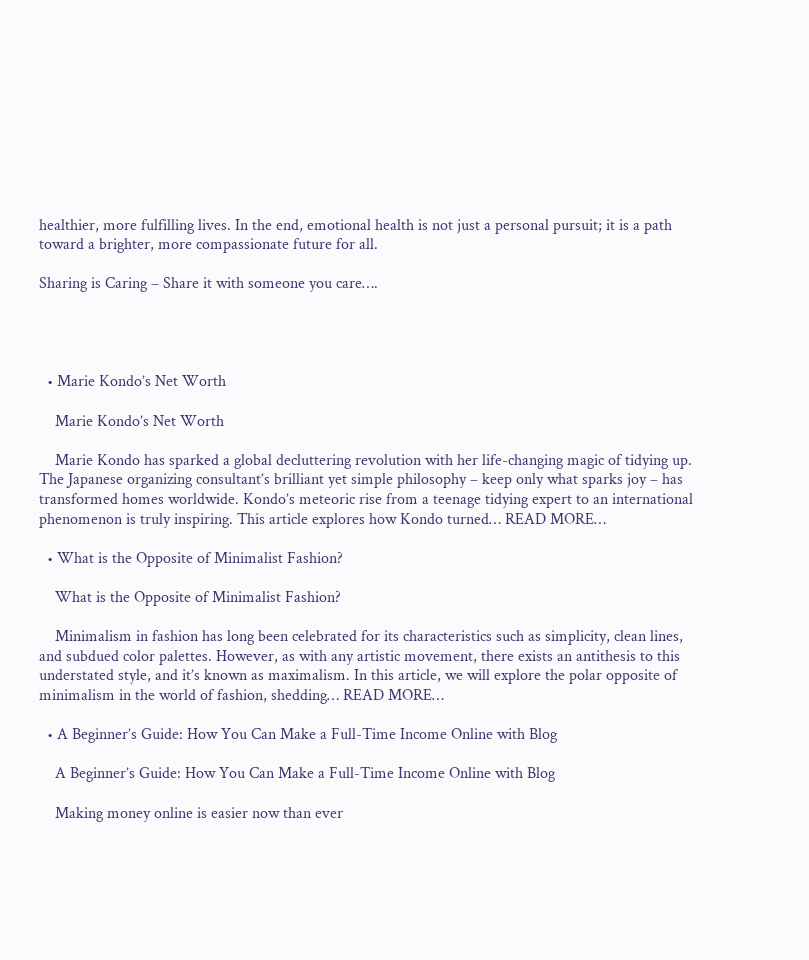healthier, more fulfilling lives. In the end, emotional health is not just a personal pursuit; it is a path toward a brighter, more compassionate future for all.

Sharing is Caring – Share it with someone you care….




  • Marie Kondo’s Net Worth

    Marie Kondo’s Net Worth

    Marie Kondo has sparked a global decluttering revolution with her life-changing magic of tidying up. The Japanese organizing consultant’s brilliant yet simple philosophy – keep only what sparks joy – has transformed homes worldwide. Kondo’s meteoric rise from a teenage tidying expert to an international phenomenon is truly inspiring. This article explores how Kondo turned… READ MORE…

  • What is the Opposite of Minimalist Fashion?

    What is the Opposite of Minimalist Fashion?

    Minimalism in fashion has long been celebrated for its characteristics such as simplicity, clean lines, and subdued color palettes. However, as with any artistic movement, there exists an antithesis to this understated style, and it’s known as maximalism. In this article, we will explore the polar opposite of minimalism in the world of fashion, shedding… READ MORE…

  • A Beginner’s Guide: How You Can Make a Full-Time Income Online with Blog

    A Beginner’s Guide: How You Can Make a Full-Time Income Online with Blog

    Making money online is easier now than ever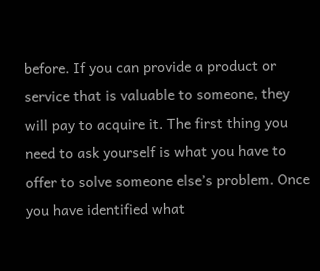before. If you can provide a product or service that is valuable to someone, they will pay to acquire it. The first thing you need to ask yourself is what you have to offer to solve someone else’s problem. Once you have identified what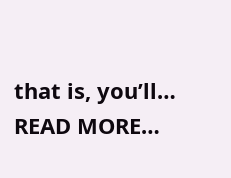that is, you’ll… READ MORE…